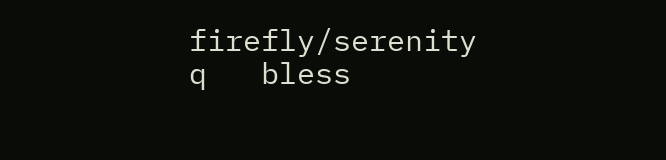firefly/serenity   q   bless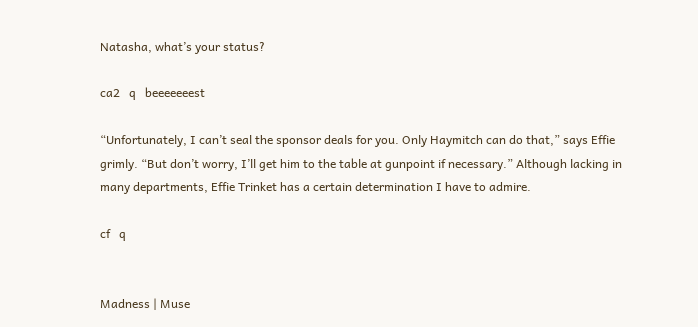Natasha, what’s your status?

ca2   q   beeeeeeest

“Unfortunately, I can’t seal the sponsor deals for you. Only Haymitch can do that,” says Effie grimly. “But don’t worry, I’ll get him to the table at gunpoint if necessary.” Although lacking in many departments, Effie Trinket has a certain determination I have to admire.

cf   q


Madness | Muse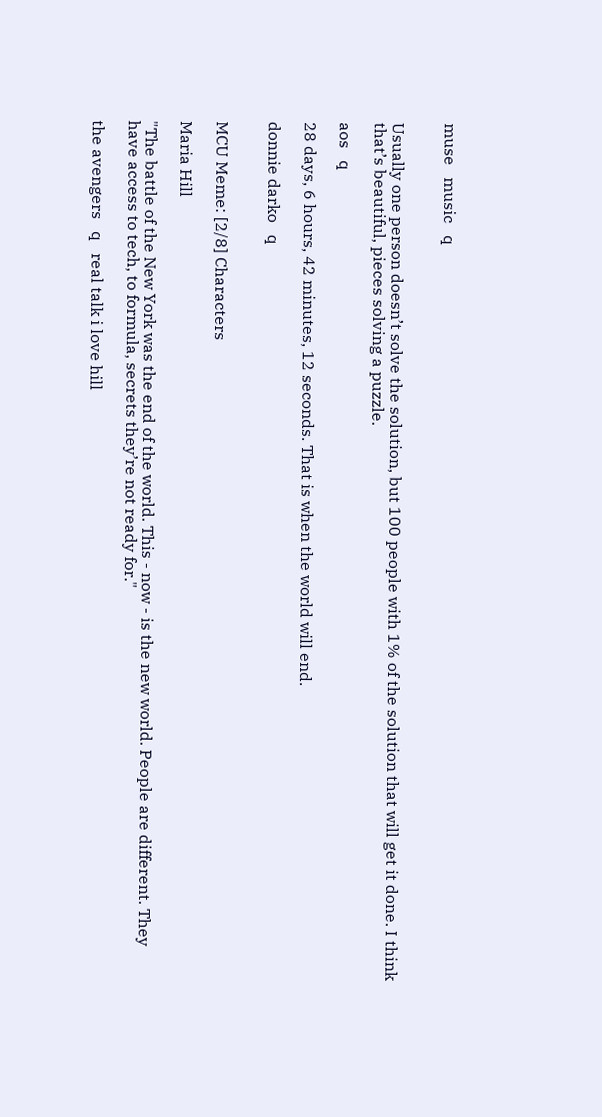muse   music   q


Usually one person doesn’t solve the solution, but 100 people with 1% of the solution that will get it done. I think that’s beautiful, pieces solving a puzzle.

aos   q

28 days, 6 hours, 42 minutes, 12 seconds. That is when the world will end.

donnie darko   q


MCU Meme: [2/8] Characters

Maria Hill

"The battle of the New York was the end of the world. This - now - is the new world. People are different. They have access to tech, to formula, secrets they’re not ready for."

the avengers   q   real talk i love hill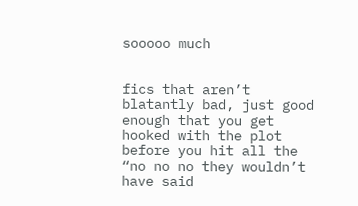sooooo much


fics that aren’t blatantly bad, just good enough that you get hooked with the plot before you hit all the “no no no they wouldn’t have said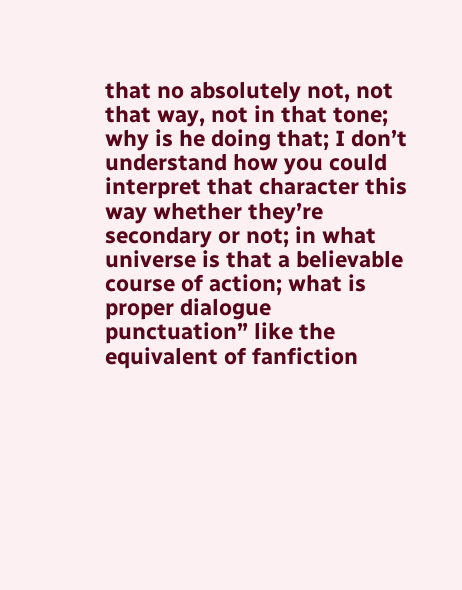that no absolutely not, not that way, not in that tone; why is he doing that; I don’t understand how you could interpret that character this way whether they’re secondary or not; in what universe is that a believable course of action; what is proper dialogue punctuation” like the equivalent of fanfiction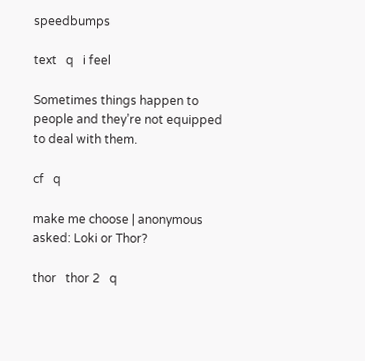speedbumps

text   q   i feel

Sometimes things happen to people and they’re not equipped to deal with them.

cf   q

make me choose | anonymous asked: Loki or Thor?

thor   thor 2   q